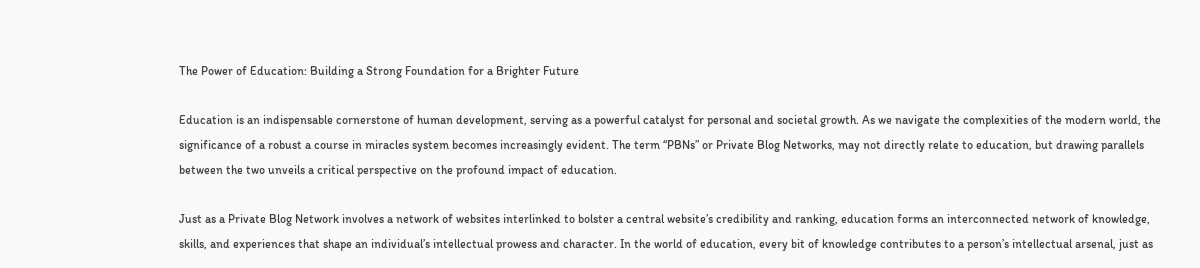The Power of Education: Building a Strong Foundation for a Brighter Future

Education is an indispensable cornerstone of human development, serving as a powerful catalyst for personal and societal growth. As we navigate the complexities of the modern world, the significance of a robust a course in miracles system becomes increasingly evident. The term “PBNs” or Private Blog Networks, may not directly relate to education, but drawing parallels between the two unveils a critical perspective on the profound impact of education.

Just as a Private Blog Network involves a network of websites interlinked to bolster a central website’s credibility and ranking, education forms an interconnected network of knowledge, skills, and experiences that shape an individual’s intellectual prowess and character. In the world of education, every bit of knowledge contributes to a person’s intellectual arsenal, just as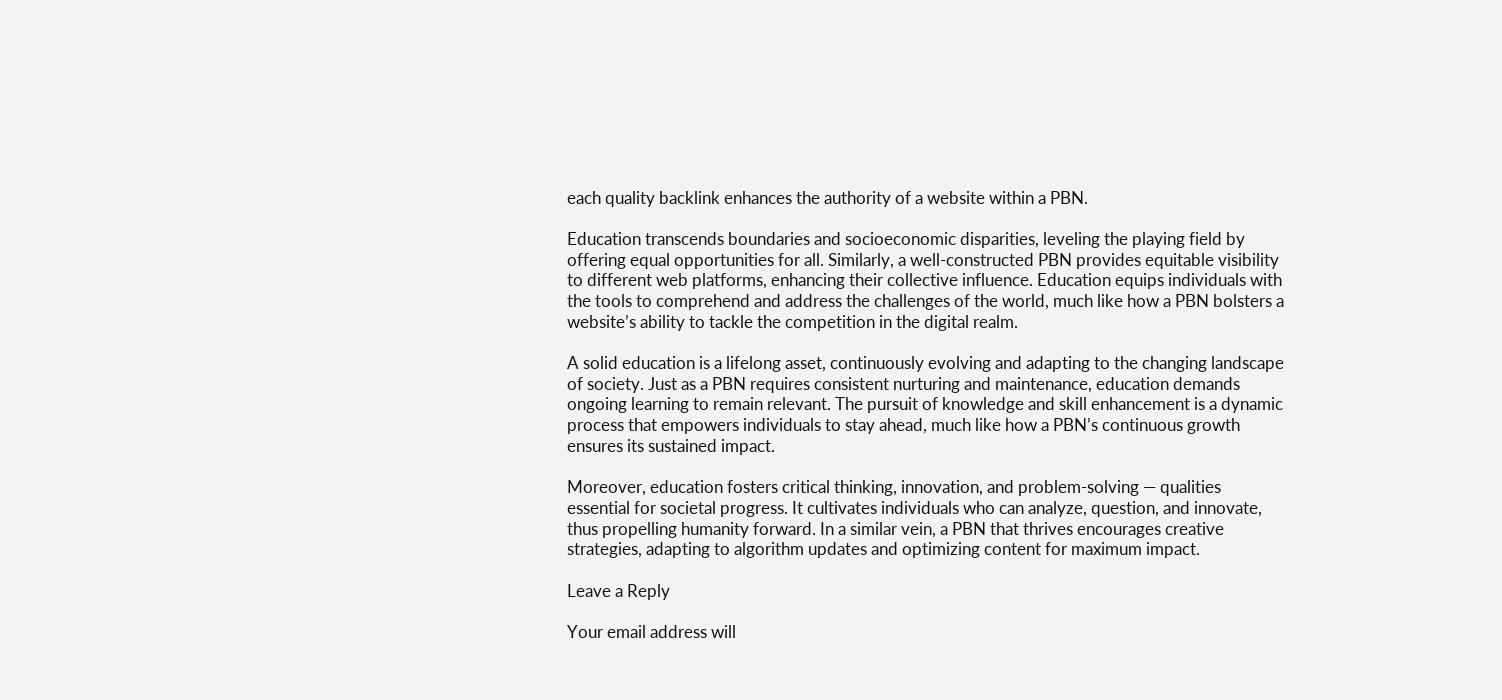each quality backlink enhances the authority of a website within a PBN.

Education transcends boundaries and socioeconomic disparities, leveling the playing field by offering equal opportunities for all. Similarly, a well-constructed PBN provides equitable visibility to different web platforms, enhancing their collective influence. Education equips individuals with the tools to comprehend and address the challenges of the world, much like how a PBN bolsters a website’s ability to tackle the competition in the digital realm.

A solid education is a lifelong asset, continuously evolving and adapting to the changing landscape of society. Just as a PBN requires consistent nurturing and maintenance, education demands ongoing learning to remain relevant. The pursuit of knowledge and skill enhancement is a dynamic process that empowers individuals to stay ahead, much like how a PBN’s continuous growth ensures its sustained impact.

Moreover, education fosters critical thinking, innovation, and problem-solving — qualities essential for societal progress. It cultivates individuals who can analyze, question, and innovate, thus propelling humanity forward. In a similar vein, a PBN that thrives encourages creative strategies, adapting to algorithm updates and optimizing content for maximum impact.

Leave a Reply

Your email address will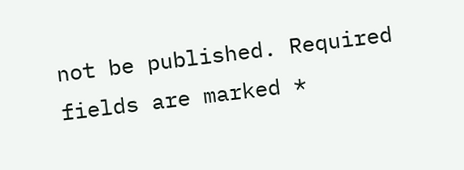not be published. Required fields are marked *